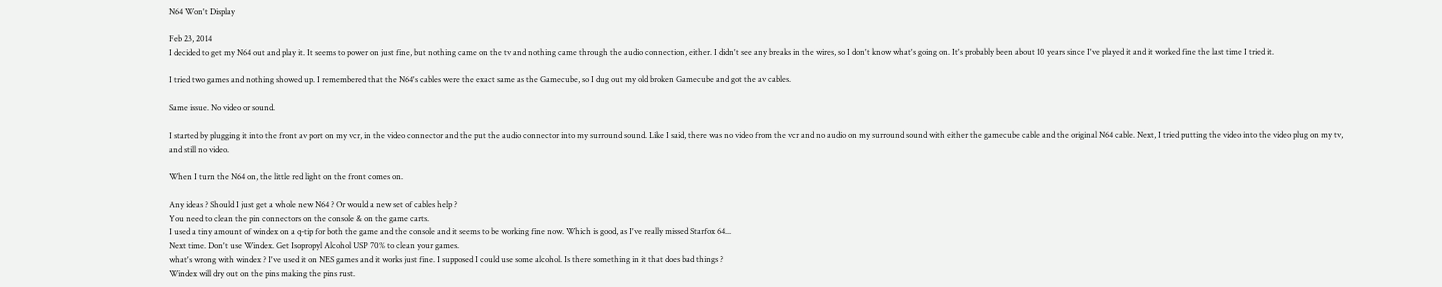N64 Won't Display

Feb 23, 2014
I decided to get my N64 out and play it. It seems to power on just fine, but nothing came on the tv and nothing came through the audio connection, either. I didn't see any breaks in the wires, so I don't know what's going on. It's probably been about 10 years since I've played it and it worked fine the last time I tried it.

I tried two games and nothing showed up. I remembered that the N64's cables were the exact same as the Gamecube, so I dug out my old broken Gamecube and got the av cables.

Same issue. No video or sound.

I started by plugging it into the front av port on my vcr, in the video connector and the put the audio connector into my surround sound. Like I said, there was no video from the vcr and no audio on my surround sound with either the gamecube cable and the original N64 cable. Next, I tried putting the video into the video plug on my tv, and still no video.

When I turn the N64 on, the little red light on the front comes on.

Any ideas ? Should I just get a whole new N64 ? Or would a new set of cables help ?
You need to clean the pin connectors on the console & on the game carts.
I used a tiny amount of windex on a q-tip for both the game and the console and it seems to be working fine now. Which is good, as I've really missed Starfox 64...
Next time. Don't use Windex. Get Isopropyl Alcohol USP 70% to clean your games.
what's wrong with windex ? I've used it on NES games and it works just fine. I supposed I could use some alcohol. Is there something in it that does bad things ?
Windex will dry out on the pins making the pins rust.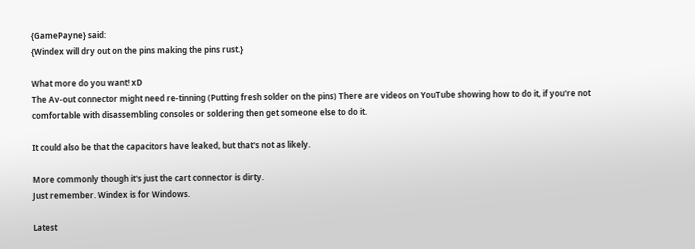{GamePayne} said:
{Windex will dry out on the pins making the pins rust.}

What more do you want! xD
The Av-out connector might need re-tinning (Putting fresh solder on the pins) There are videos on YouTube showing how to do it, if you're not comfortable with disassembling consoles or soldering then get someone else to do it.

It could also be that the capacitors have leaked, but that's not as likely.

More commonly though it's just the cart connector is dirty.
Just remember. Windex is for Windows.

Latest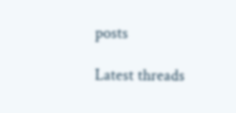posts

Latest threads